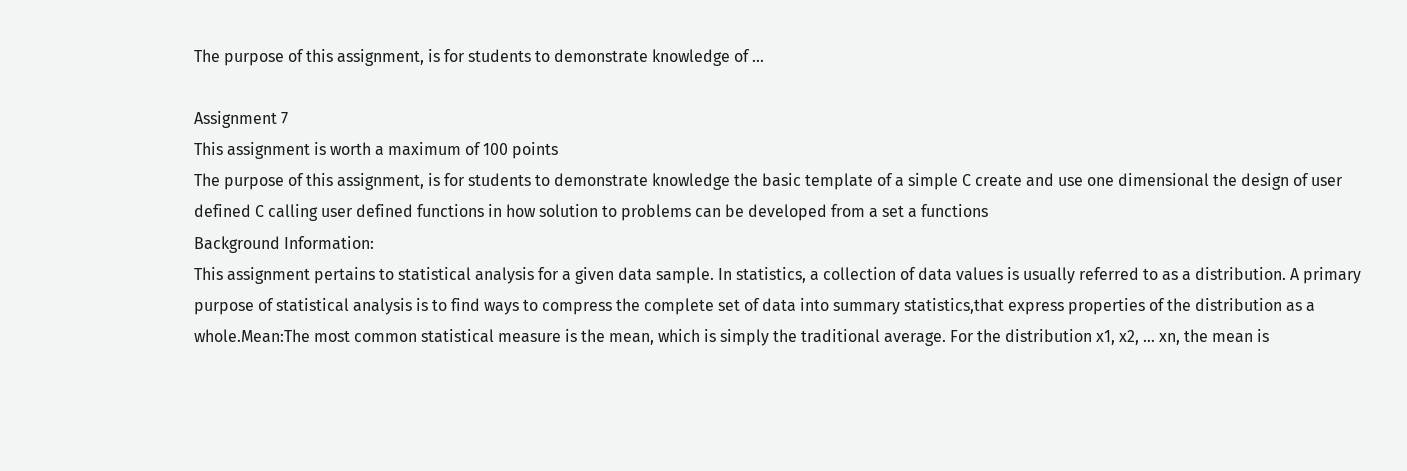The purpose of this assignment, is for students to demonstrate knowledge of ...

Assignment 7
This assignment is worth a maximum of 100 points
The purpose of this assignment, is for students to demonstrate knowledge the basic template of a simple C create and use one dimensional the design of user defined C calling user defined functions in how solution to problems can be developed from a set a functions
Background Information:
This assignment pertains to statistical analysis for a given data sample. In statistics, a collection of data values is usually referred to as a distribution. A primary purpose of statistical analysis is to find ways to compress the complete set of data into summary statistics,that express properties of the distribution as a whole.Mean:The most common statistical measure is the mean, which is simply the traditional average. For the distribution x1, x2, … xn, the mean is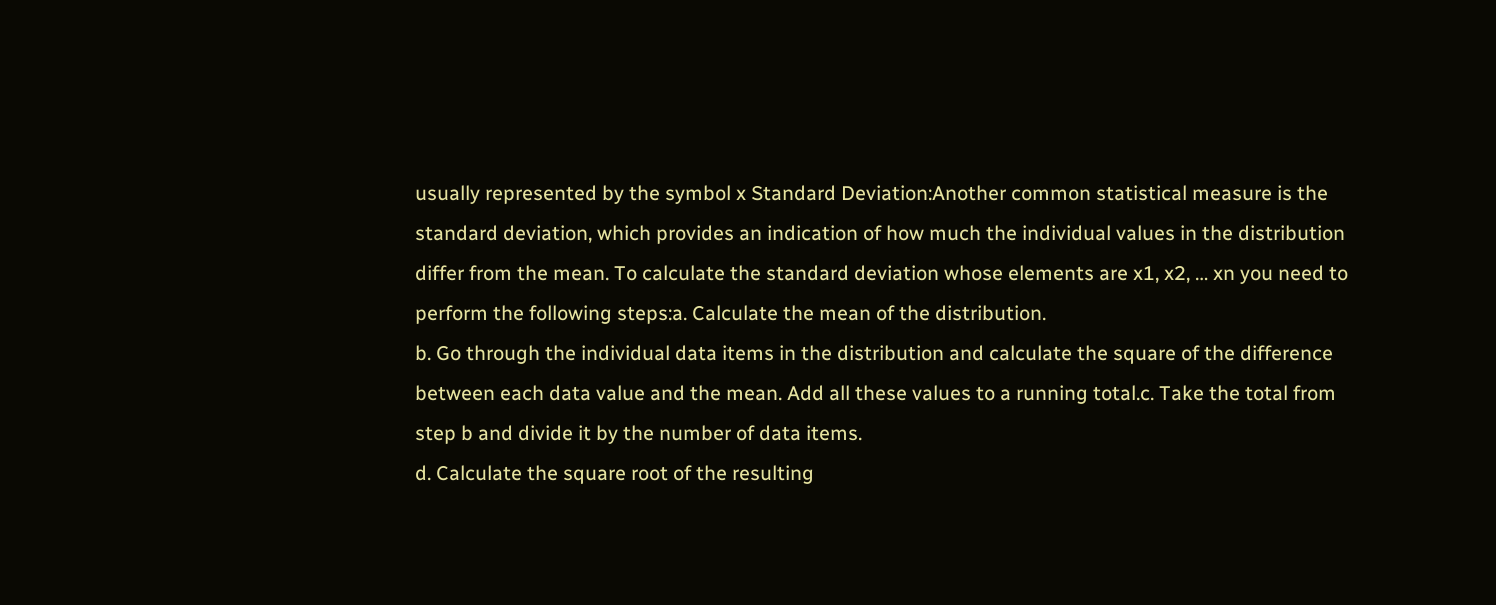usually represented by the symbol x Standard Deviation:Another common statistical measure is the standard deviation, which provides an indication of how much the individual values in the distribution differ from the mean. To calculate the standard deviation whose elements are x1, x2, … xn you need to perform the following steps:a. Calculate the mean of the distribution.
b. Go through the individual data items in the distribution and calculate the square of the difference between each data value and the mean. Add all these values to a running total.c. Take the total from step b and divide it by the number of data items.
d. Calculate the square root of the resulting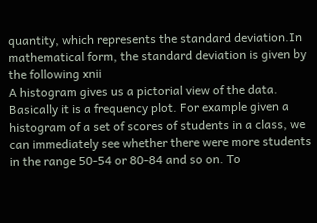quantity, which represents the standard deviation.In mathematical form, the standard deviation is given by the following xnii
A histogram gives us a pictorial view of the data. Basically it is a frequency plot. For example given a histogram of a set of scores of students in a class, we can immediately see whether there were more students in the range 50-54 or 80-84 and so on. To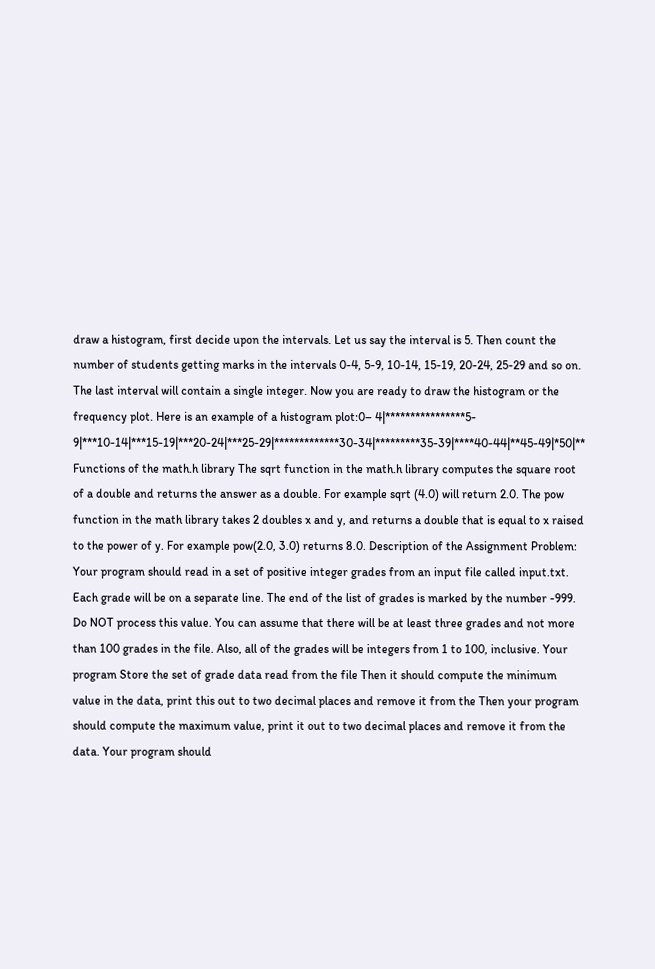draw a histogram, first decide upon the intervals. Let us say the interval is 5. Then count the number of students getting marks in the intervals 0-4, 5-9, 10-14, 15-19, 20-24, 25-29 and so on. The last interval will contain a single integer. Now you are ready to draw the histogram or the frequency plot. Here is an example of a histogram plot:0– 4|****************5- 9|***10-14|***15-19|***20-24|***25-29|*************30-34|*********35-39|****40-44|**45-49|*50|**
Functions of the math.h library The sqrt function in the math.h library computes the square root of a double and returns the answer as a double. For example sqrt (4.0) will return 2.0. The pow function in the math library takes 2 doubles x and y, and returns a double that is equal to x raised to the power of y. For example pow(2.0, 3.0) returns 8.0. Description of the Assignment Problem: Your program should read in a set of positive integer grades from an input file called input.txt. Each grade will be on a separate line. The end of the list of grades is marked by the number -999. Do NOT process this value. You can assume that there will be at least three grades and not more than 100 grades in the file. Also, all of the grades will be integers from 1 to 100, inclusive. Your program Store the set of grade data read from the file Then it should compute the minimum value in the data, print this out to two decimal places and remove it from the Then your program should compute the maximum value, print it out to two decimal places and remove it from the data. Your program should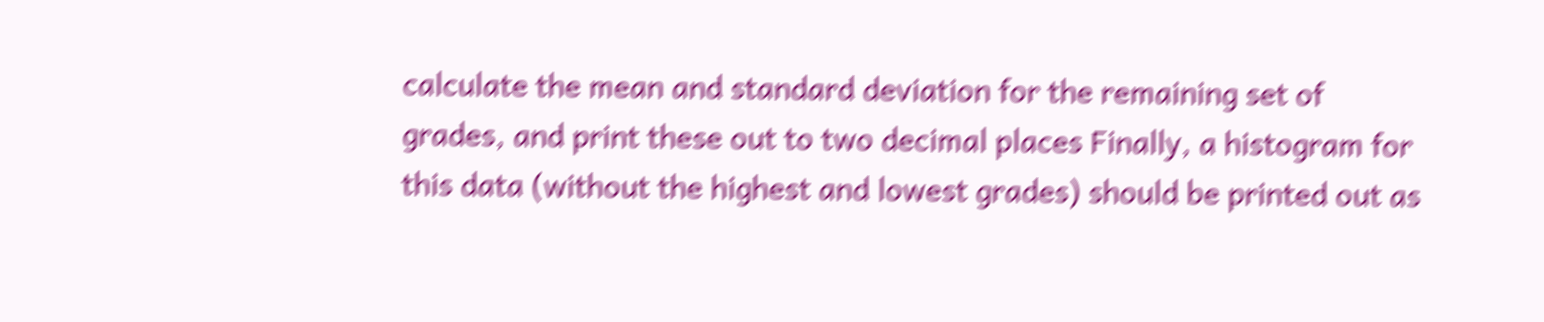calculate the mean and standard deviation for the remaining set of grades, and print these out to two decimal places Finally, a histogram for this data (without the highest and lowest grades) should be printed out as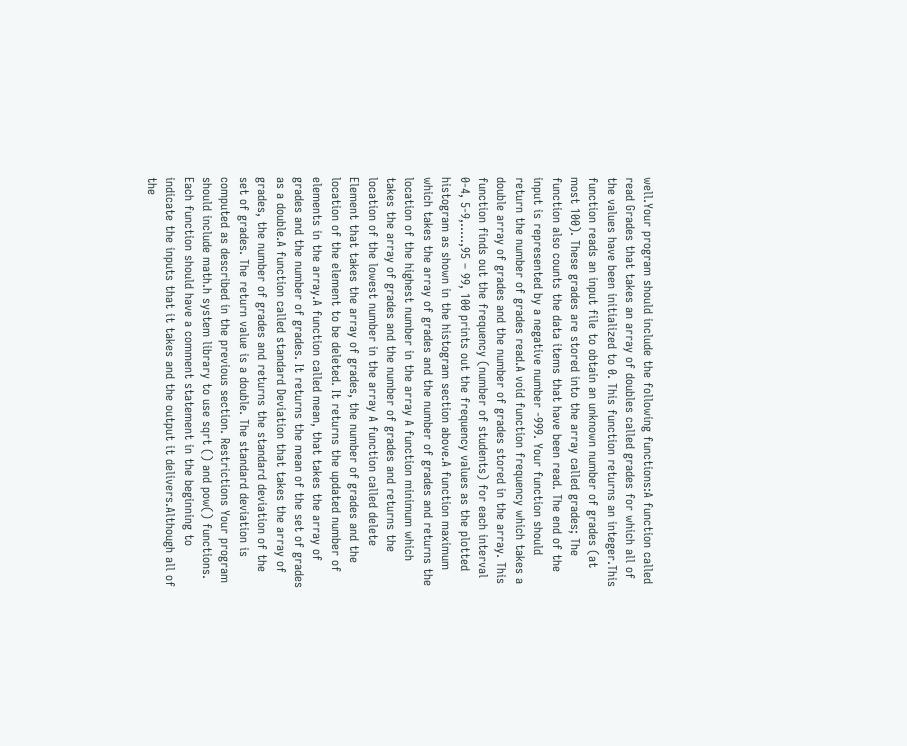well.Your program should include the following functions:A function called read Grades that takes an array of doubles called grades for which all of the values have been initialized to 0. This function returns an integer.This function reads an input file to obtain an unknown number of grades (at most 100). These grades are stored into the array called grades; The function also counts the data items that have been read. The end of the input is represented by a negative number -999. Your function should return the number of grades read.A void function frequency which takes a double array of grades and the number of grades stored in the array. This function finds out the frequency (number of students) for each interval 0-4, 5-9,…..,95 – 99, 100 prints out the frequency values as the plotted histogram as shown in the histogram section above.A function maximum which takes the array of grades and the number of grades and returns the location of the highest number in the array A function minimum which takes the array of grades and the number of grades and returns the location of the lowest number in the array A function called delete Element that takes the array of grades, the number of grades and the location of the element to be deleted. It returns the updated number of elements in the array.A function called mean, that takes the array of grades and the number of grades. It returns the mean of the set of grades as a double.A function called standard Deviation that takes the array of grades, the number of grades and returns the standard deviation of the set of grades. The return value is a double. The standard deviation is computed as described in the previous section. Restrictions Your program should include math.h system library to use sqrt () and pow() functions.
Each function should have a comment statement in the beginning to indicate the inputs that it takes and the output it delivers.Although all of the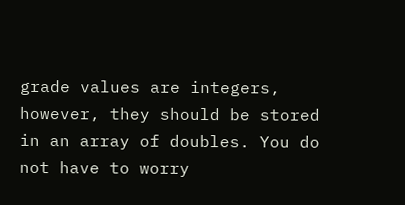grade values are integers, however, they should be stored in an array of doubles. You do not have to worry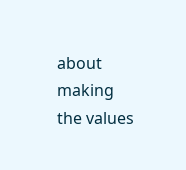about making the values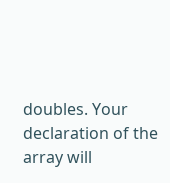doubles. Your declaration of the array will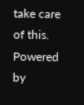take care of this.
Powered by